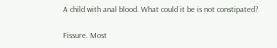A child with anal blood. What could it be is not constipated?

Fissure. Most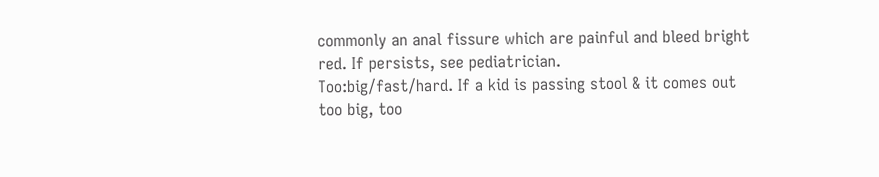commonly an anal fissure which are painful and bleed bright red. If persists, see pediatrician.
Too:big/fast/hard. If a kid is passing stool & it comes out too big, too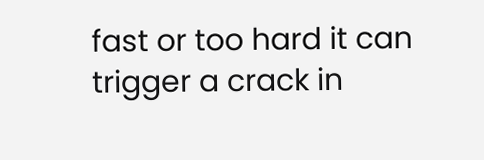fast or too hard it can trigger a crack in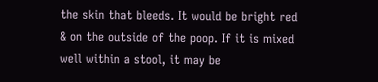the skin that bleeds. It would be bright red & on the outside of the poop. If it is mixed well within a stool, it may be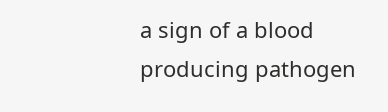a sign of a blood producing pathogen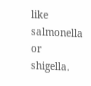like salmonella or shigella.